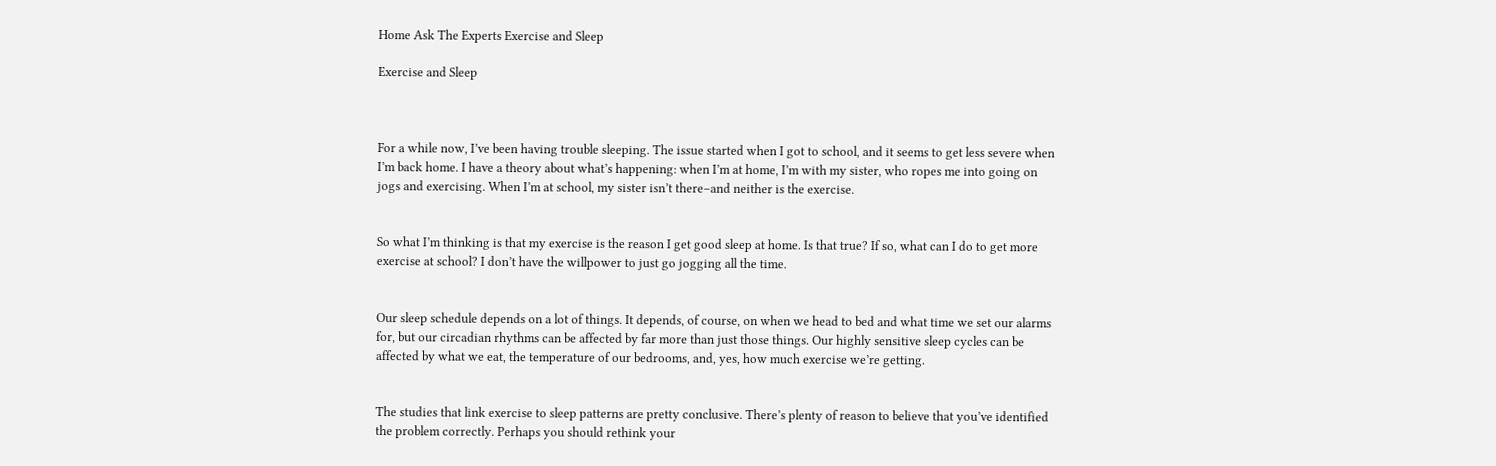Home Ask The Experts Exercise and Sleep

Exercise and Sleep



For a while now, I’ve been having trouble sleeping. The issue started when I got to school, and it seems to get less severe when I’m back home. I have a theory about what’s happening: when I’m at home, I’m with my sister, who ropes me into going on jogs and exercising. When I’m at school, my sister isn’t there–and neither is the exercise.


So what I’m thinking is that my exercise is the reason I get good sleep at home. Is that true? If so, what can I do to get more exercise at school? I don’t have the willpower to just go jogging all the time.


Our sleep schedule depends on a lot of things. It depends, of course, on when we head to bed and what time we set our alarms for, but our circadian rhythms can be affected by far more than just those things. Our highly sensitive sleep cycles can be affected by what we eat, the temperature of our bedrooms, and, yes, how much exercise we’re getting.


The studies that link exercise to sleep patterns are pretty conclusive. There’s plenty of reason to believe that you’ve identified the problem correctly. Perhaps you should rethink your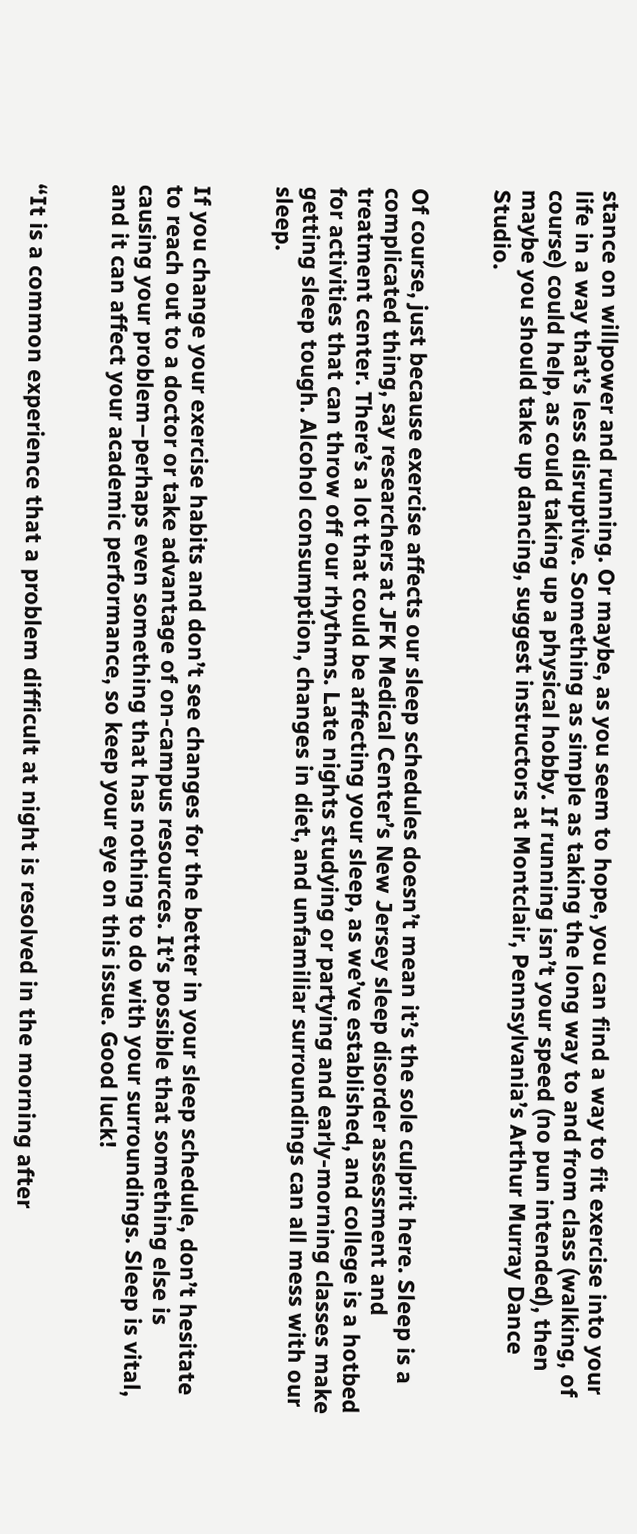stance on willpower and running. Or maybe, as you seem to hope, you can find a way to fit exercise into your life in a way that’s less disruptive. Something as simple as taking the long way to and from class (walking, of course) could help, as could taking up a physical hobby. If running isn’t your speed (no pun intended), then maybe you should take up dancing, suggest instructors at Montclair, Pennsylvania’s Arthur Murray Dance Studio.


Of course, just because exercise affects our sleep schedules doesn’t mean it’s the sole culprit here. Sleep is a complicated thing, say researchers at JFK Medical Center’s New Jersey sleep disorder assessment and treatment center. There’s a lot that could be affecting your sleep, as we’ve established, and college is a hotbed for activities that can throw off our rhythms. Late nights studying or partying and early-morning classes make getting sleep tough. Alcohol consumption, changes in diet, and unfamiliar surroundings can all mess with our sleep.


If you change your exercise habits and don’t see changes for the better in your sleep schedule, don’t hesitate to reach out to a doctor or take advantage of on-campus resources. It’s possible that something else is causing your problem–perhaps even something that has nothing to do with your surroundings. Sleep is vital, and it can affect your academic performance, so keep your eye on this issue. Good luck!


“It is a common experience that a problem difficult at night is resolved in the morning after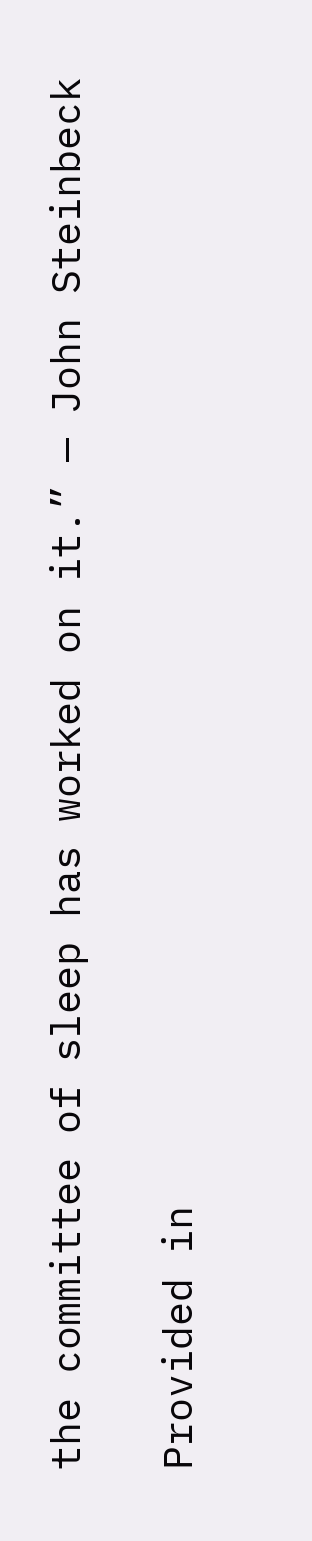the committee of sleep has worked on it.” — John Steinbeck

Provided in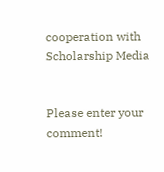cooperation with Scholarship Media


Please enter your comment!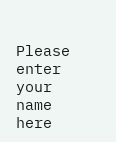Please enter your name here